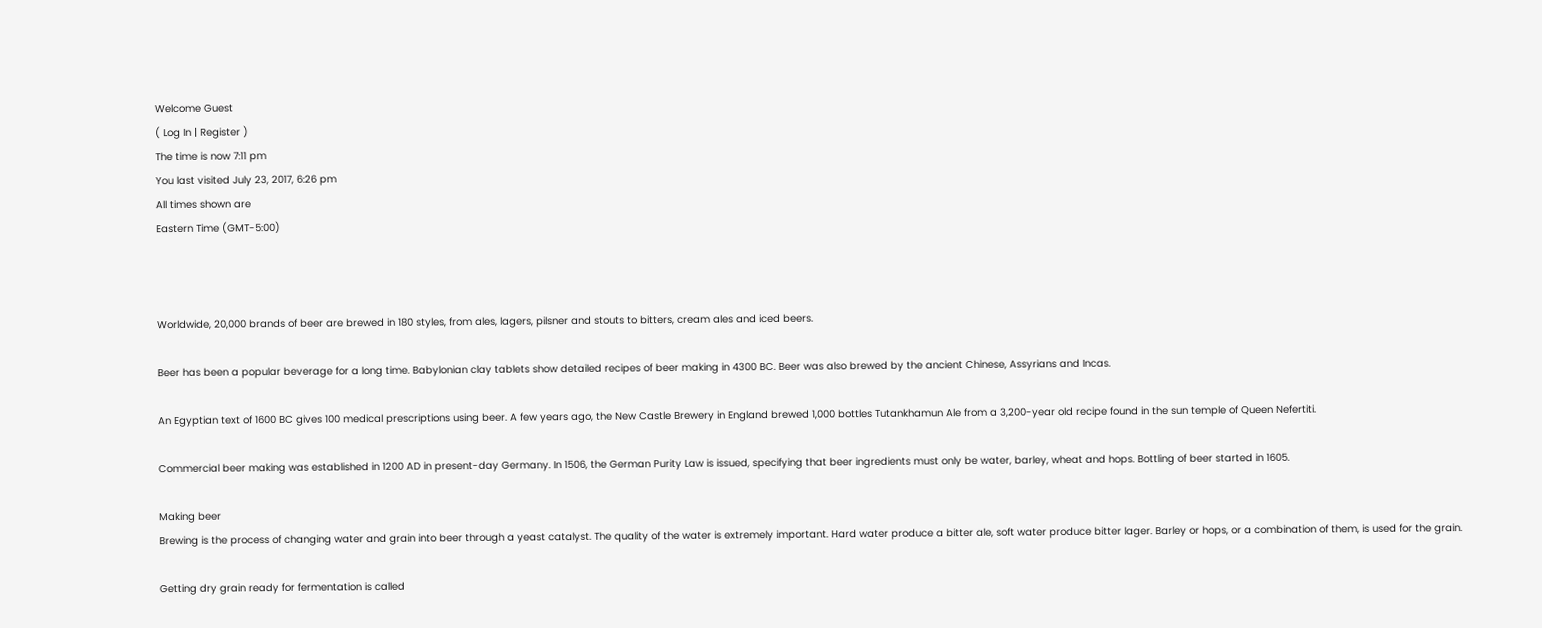Welcome Guest
( Log In | Register )
The time is now 7:11 pm
You last visited July 23, 2017, 6:26 pm
All times shown are
Eastern Time (GMT-5:00)



Worldwide, 20,000 brands of beer are brewed in 180 styles, from ales, lagers, pilsner and stouts to bitters, cream ales and iced beers.

Beer has been a popular beverage for a long time. Babylonian clay tablets show detailed recipes of beer making in 4300 BC. Beer was also brewed by the ancient Chinese, Assyrians and Incas.

An Egyptian text of 1600 BC gives 100 medical prescriptions using beer. A few years ago, the New Castle Brewery in England brewed 1,000 bottles Tutankhamun Ale from a 3,200-year old recipe found in the sun temple of Queen Nefertiti.

Commercial beer making was established in 1200 AD in present-day Germany. In 1506, the German Purity Law is issued, specifying that beer ingredients must only be water, barley, wheat and hops. Bottling of beer started in 1605.

Making beer
Brewing is the process of changing water and grain into beer through a yeast catalyst. The quality of the water is extremely important. Hard water produce a bitter ale, soft water produce bitter lager. Barley or hops, or a combination of them, is used for the grain.

Getting dry grain ready for fermentation is called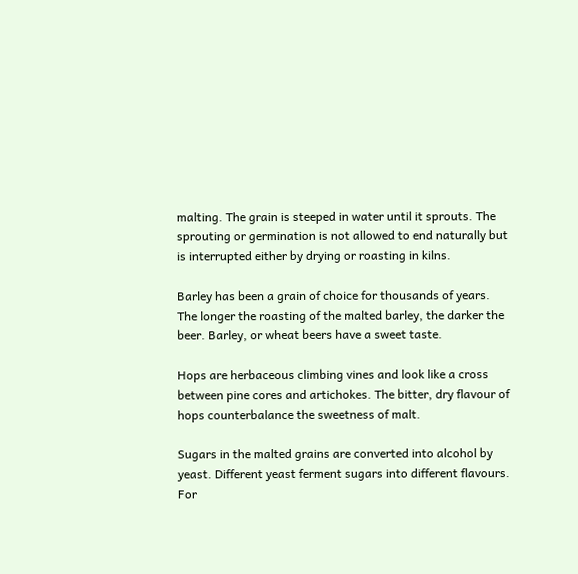malting. The grain is steeped in water until it sprouts. The sprouting or germination is not allowed to end naturally but is interrupted either by drying or roasting in kilns.

Barley has been a grain of choice for thousands of years. The longer the roasting of the malted barley, the darker the beer. Barley, or wheat beers have a sweet taste.

Hops are herbaceous climbing vines and look like a cross between pine cores and artichokes. The bitter, dry flavour of hops counterbalance the sweetness of malt.

Sugars in the malted grains are converted into alcohol by yeast. Different yeast ferment sugars into different flavours. For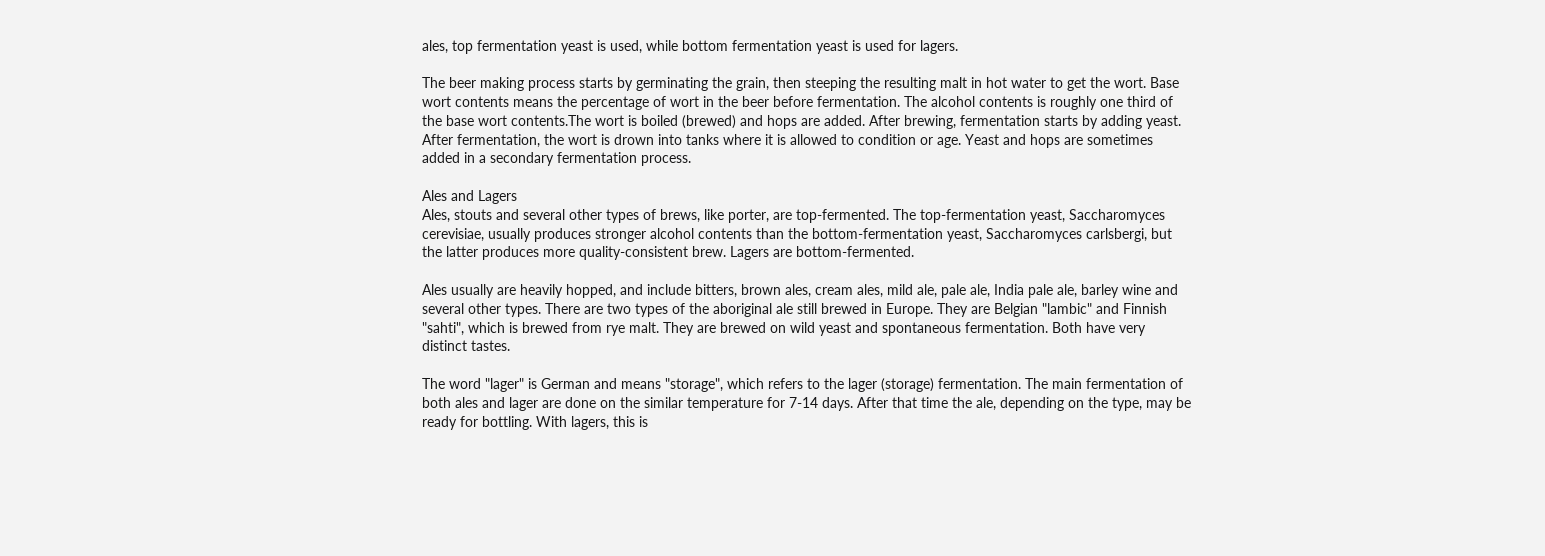ales, top fermentation yeast is used, while bottom fermentation yeast is used for lagers.

The beer making process starts by germinating the grain, then steeping the resulting malt in hot water to get the wort. Base wort contents means the percentage of wort in the beer before fermentation. The alcohol contents is roughly one third of the base wort contents.The wort is boiled (brewed) and hops are added. After brewing, fermentation starts by adding yeast. After fermentation, the wort is drown into tanks where it is allowed to condition or age. Yeast and hops are sometimes added in a secondary fermentation process.

Ales and Lagers
Ales, stouts and several other types of brews, like porter, are top-fermented. The top-fermentation yeast, Saccharomyces cerevisiae, usually produces stronger alcohol contents than the bottom-fermentation yeast, Saccharomyces carlsbergi, but the latter produces more quality-consistent brew. Lagers are bottom-fermented.

Ales usually are heavily hopped, and include bitters, brown ales, cream ales, mild ale, pale ale, India pale ale, barley wine and several other types. There are two types of the aboriginal ale still brewed in Europe. They are Belgian "lambic" and Finnish "sahti", which is brewed from rye malt. They are brewed on wild yeast and spontaneous fermentation. Both have very distinct tastes.

The word "lager" is German and means "storage", which refers to the lager (storage) fermentation. The main fermentation of both ales and lager are done on the similar temperature for 7-14 days. After that time the ale, depending on the type, may be ready for bottling. With lagers, this is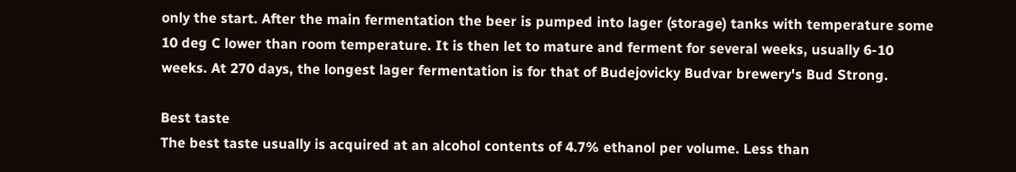only the start. After the main fermentation the beer is pumped into lager (storage) tanks with temperature some 10 deg C lower than room temperature. It is then let to mature and ferment for several weeks, usually 6-10 weeks. At 270 days, the longest lager fermentation is for that of Budejovicky Budvar brewery's Bud Strong.

Best taste
The best taste usually is acquired at an alcohol contents of 4.7% ethanol per volume. Less than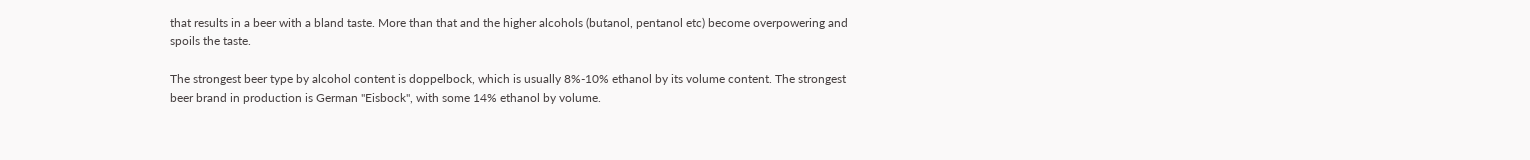that results in a beer with a bland taste. More than that and the higher alcohols (butanol, pentanol etc) become overpowering and spoils the taste.

The strongest beer type by alcohol content is doppelbock, which is usually 8%-10% ethanol by its volume content. The strongest beer brand in production is German "Eisbock", with some 14% ethanol by volume.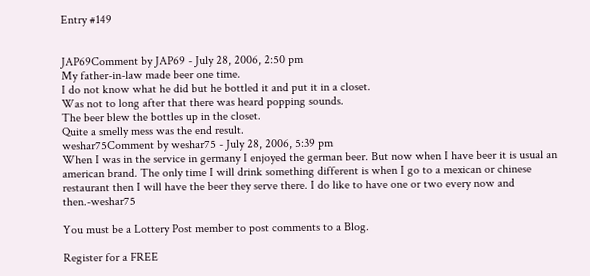Entry #149


JAP69Comment by JAP69 - July 28, 2006, 2:50 pm
My father-in-law made beer one time.
I do not know what he did but he bottled it and put it in a closet.
Was not to long after that there was heard popping sounds.
The beer blew the bottles up in the closet.
Quite a smelly mess was the end result.
weshar75Comment by weshar75 - July 28, 2006, 5:39 pm
When I was in the service in germany I enjoyed the german beer. But now when I have beer it is usual an american brand. The only time I will drink something different is when I go to a mexican or chinese restaurant then I will have the beer they serve there. I do like to have one or two every now and then.-weshar75

You must be a Lottery Post member to post comments to a Blog.

Register for a FREE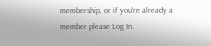membership, or if you're already a member please Log In.